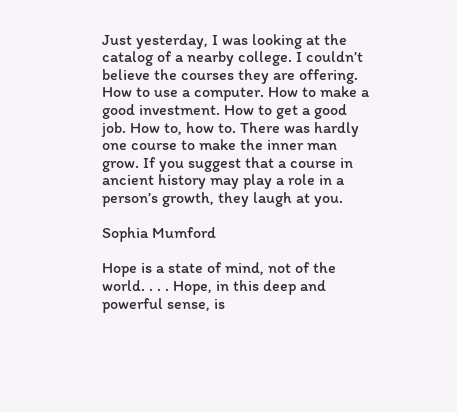Just yesterday, I was looking at the catalog of a nearby college. I couldn’t believe the courses they are offering. How to use a computer. How to make a good investment. How to get a good job. How to, how to. There was hardly one course to make the inner man grow. If you suggest that a course in ancient history may play a role in a person’s growth, they laugh at you.

Sophia Mumford

Hope is a state of mind, not of the world. . . . Hope, in this deep and powerful sense, is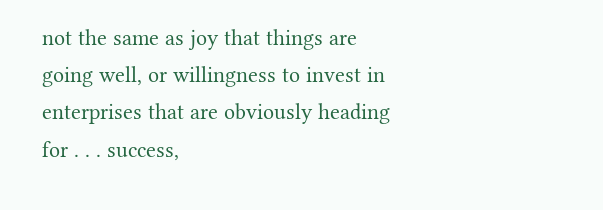not the same as joy that things are going well, or willingness to invest in enterprises that are obviously heading for . . . success,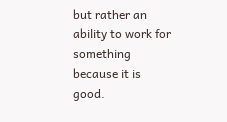but rather an ability to work for something because it is good.